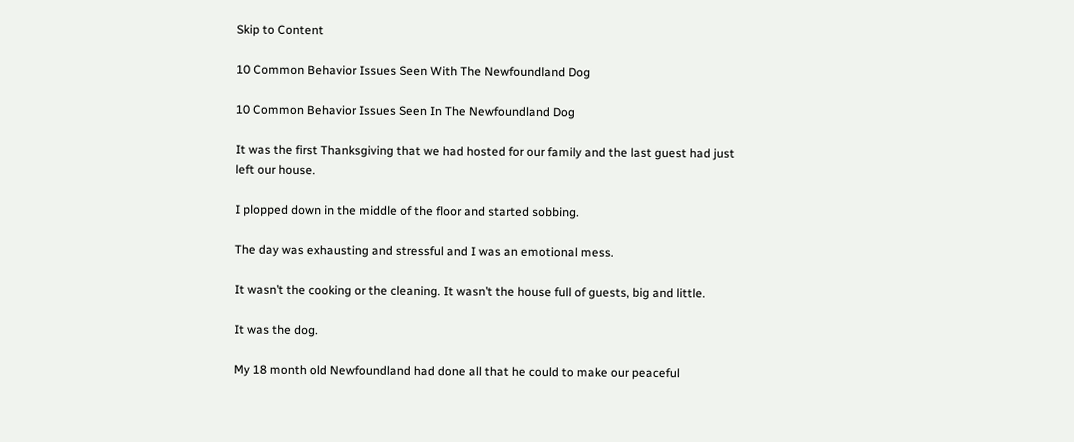Skip to Content

10 Common Behavior Issues Seen With The Newfoundland Dog

10 Common Behavior Issues Seen In The Newfoundland Dog

It was the first Thanksgiving that we had hosted for our family and the last guest had just left our house.

I plopped down in the middle of the floor and started sobbing.

The day was exhausting and stressful and I was an emotional mess.

It wasn’t the cooking or the cleaning. It wasn’t the house full of guests, big and little.

It was the dog.

My 18 month old Newfoundland had done all that he could to make our peaceful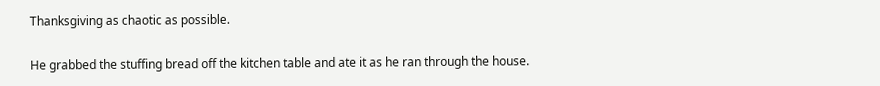Thanksgiving as chaotic as possible.

He grabbed the stuffing bread off the kitchen table and ate it as he ran through the house.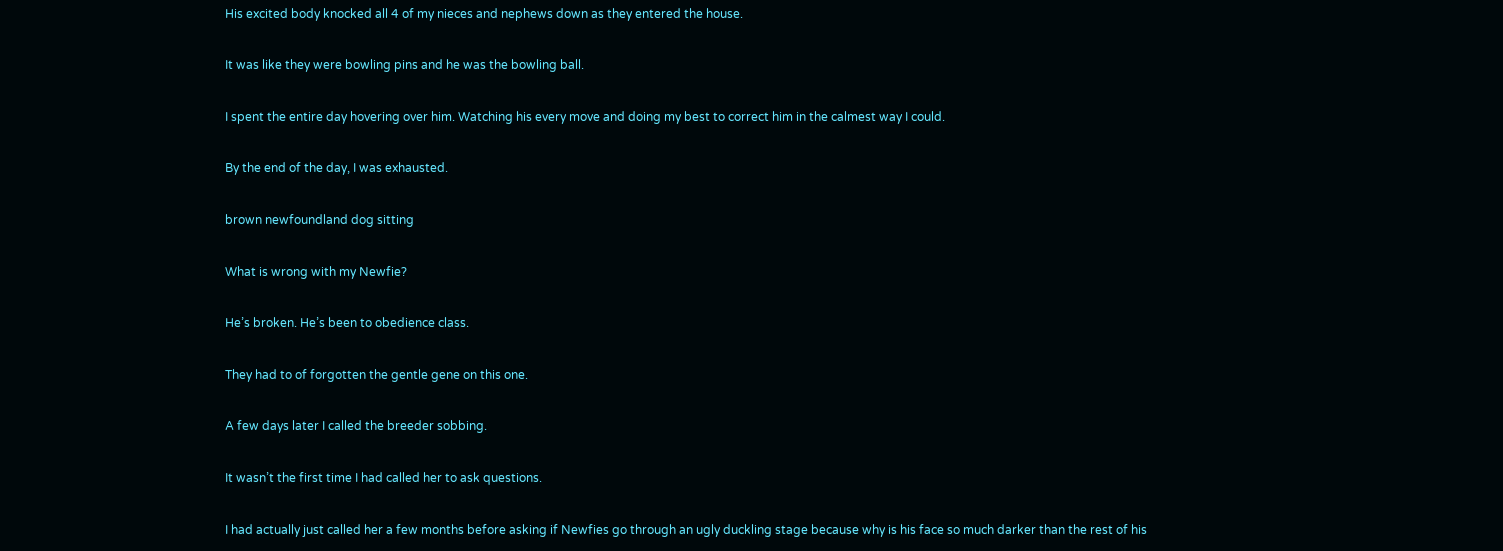His excited body knocked all 4 of my nieces and nephews down as they entered the house.

It was like they were bowling pins and he was the bowling ball.

I spent the entire day hovering over him. Watching his every move and doing my best to correct him in the calmest way I could.

By the end of the day, I was exhausted.

brown newfoundland dog sitting

What is wrong with my Newfie?

He’s broken. He’s been to obedience class.

They had to of forgotten the gentle gene on this one.

A few days later I called the breeder sobbing.

It wasn’t the first time I had called her to ask questions.

I had actually just called her a few months before asking if Newfies go through an ugly duckling stage because why is his face so much darker than the rest of his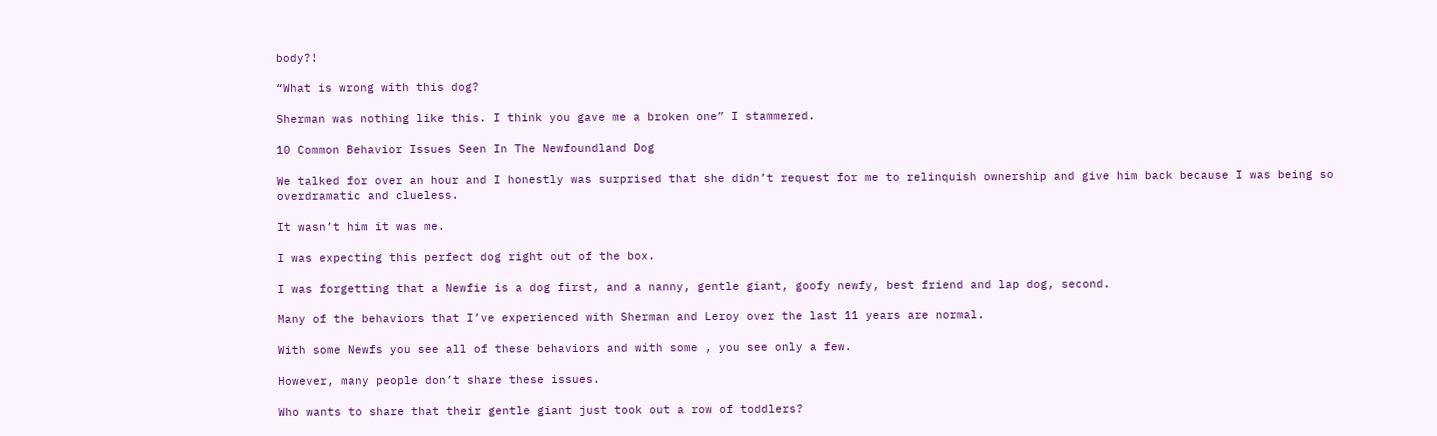body?!

“What is wrong with this dog?

Sherman was nothing like this. I think you gave me a broken one” I stammered.

10 Common Behavior Issues Seen In The Newfoundland Dog

We talked for over an hour and I honestly was surprised that she didn’t request for me to relinquish ownership and give him back because I was being so overdramatic and clueless.

It wasn’t him it was me.

I was expecting this perfect dog right out of the box.

I was forgetting that a Newfie is a dog first, and a nanny, gentle giant, goofy newfy, best friend and lap dog, second.

Many of the behaviors that I’ve experienced with Sherman and Leroy over the last 11 years are normal.

With some Newfs you see all of these behaviors and with some , you see only a few.

However, many people don’t share these issues.

Who wants to share that their gentle giant just took out a row of toddlers?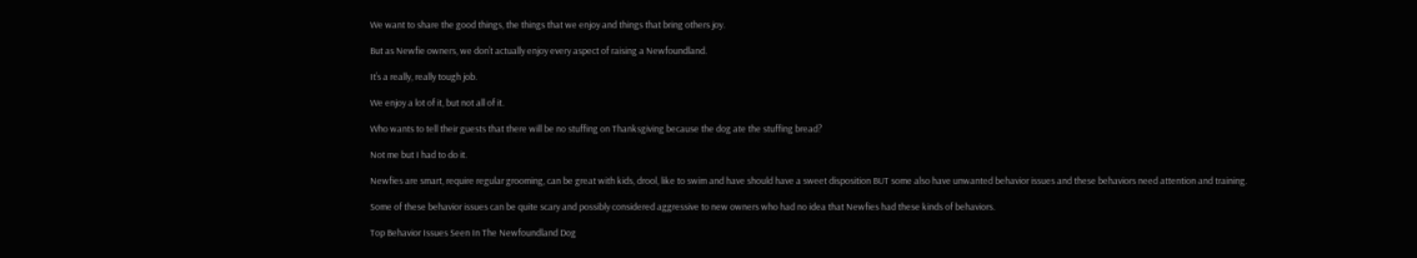We want to share the good things, the things that we enjoy and things that bring others joy.

But as Newfie owners, we don’t actually enjoy every aspect of raising a Newfoundland.

It’s a really, really tough job.

We enjoy a lot of it, but not all of it.

Who wants to tell their guests that there will be no stuffing on Thanksgiving because the dog ate the stuffing bread?

Not me but I had to do it.

Newfies are smart, require regular grooming, can be great with kids, drool, like to swim and have should have a sweet disposition BUT some also have unwanted behavior issues and these behaviors need attention and training.

Some of these behavior issues can be quite scary and possibly considered aggressive to new owners who had no idea that Newfies had these kinds of behaviors.

Top Behavior Issues Seen In The Newfoundland Dog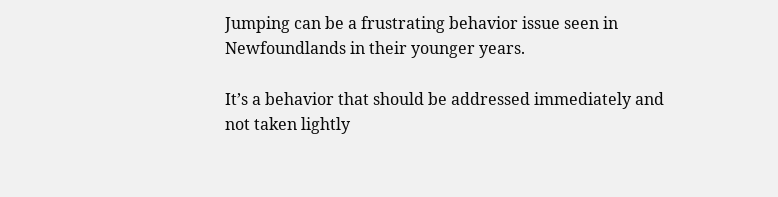Jumping can be a frustrating behavior issue seen in Newfoundlands in their younger years.

It’s a behavior that should be addressed immediately and not taken lightly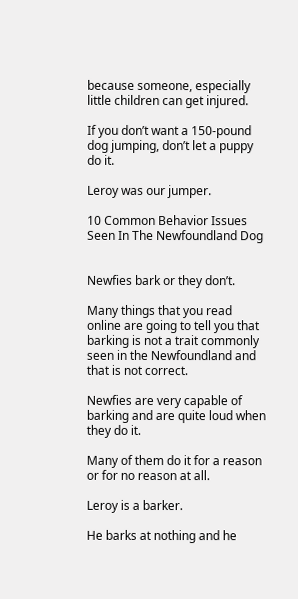because someone, especially little children can get injured.

If you don’t want a 150-pound dog jumping, don’t let a puppy do it.

Leroy was our jumper.

10 Common Behavior Issues Seen In The Newfoundland Dog


Newfies bark or they don’t.

Many things that you read online are going to tell you that barking is not a trait commonly seen in the Newfoundland and that is not correct.

Newfies are very capable of barking and are quite loud when they do it.

Many of them do it for a reason or for no reason at all.

Leroy is a barker.

He barks at nothing and he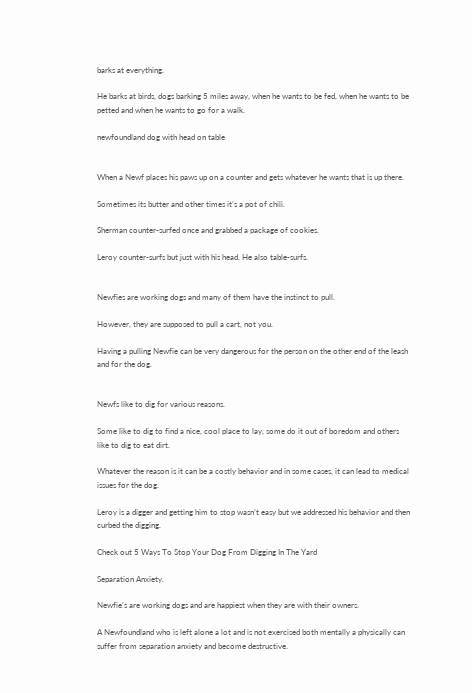barks at everything.

He barks at birds, dogs barking 5 miles away, when he wants to be fed, when he wants to be petted and when he wants to go for a walk.

newfoundland dog with head on table


When a Newf places his paws up on a counter and gets whatever he wants that is up there.

Sometimes its butter and other times it’s a pot of chili.

Sherman counter-surfed once and grabbed a package of cookies.

Leroy counter-surfs but just with his head. He also table-surfs.


Newfies are working dogs and many of them have the instinct to pull.

However, they are supposed to pull a cart, not you.

Having a pulling Newfie can be very dangerous for the person on the other end of the leash and for the dog.


Newfs like to dig for various reasons.

Some like to dig to find a nice, cool place to lay, some do it out of boredom and others like to dig to eat dirt.

Whatever the reason is it can be a costly behavior and in some cases, it can lead to medical issues for the dog.

Leroy is a digger and getting him to stop wasn’t easy but we addressed his behavior and then curbed the digging.

Check out 5 Ways To Stop Your Dog From Digging In The Yard

Separation Anxiety.

Newfie’s are working dogs and are happiest when they are with their owners.

A Newfoundland who is left alone a lot and is not exercised both mentally a physically can suffer from separation anxiety and become destructive.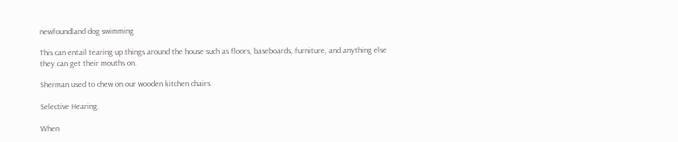newfoundland dog swimming

This can entail tearing up things around the house such as floors, baseboards, furniture, and anything else they can get their mouths on.

Sherman used to chew on our wooden kitchen chairs.

Selective Hearing.

When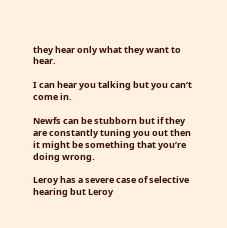they hear only what they want to hear.

I can hear you talking but you can’t come in.

Newfs can be stubborn but if they are constantly tuning you out then it might be something that you’re doing wrong.

Leroy has a severe case of selective hearing but Leroy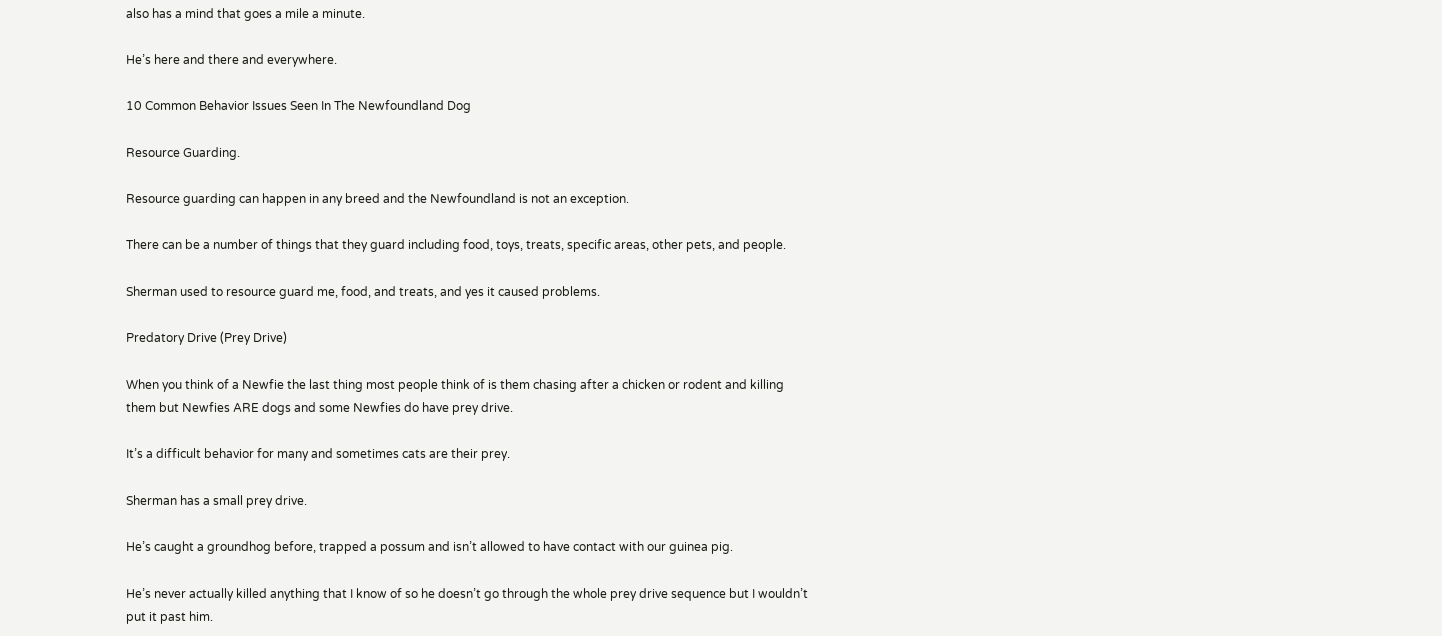also has a mind that goes a mile a minute.

He’s here and there and everywhere.

10 Common Behavior Issues Seen In The Newfoundland Dog

Resource Guarding.

Resource guarding can happen in any breed and the Newfoundland is not an exception.

There can be a number of things that they guard including food, toys, treats, specific areas, other pets, and people.

Sherman used to resource guard me, food, and treats, and yes it caused problems.

Predatory Drive (Prey Drive)

When you think of a Newfie the last thing most people think of is them chasing after a chicken or rodent and killing them but Newfies ARE dogs and some Newfies do have prey drive.

It’s a difficult behavior for many and sometimes cats are their prey.

Sherman has a small prey drive.

He’s caught a groundhog before, trapped a possum and isn’t allowed to have contact with our guinea pig.

He’s never actually killed anything that I know of so he doesn’t go through the whole prey drive sequence but I wouldn’t put it past him.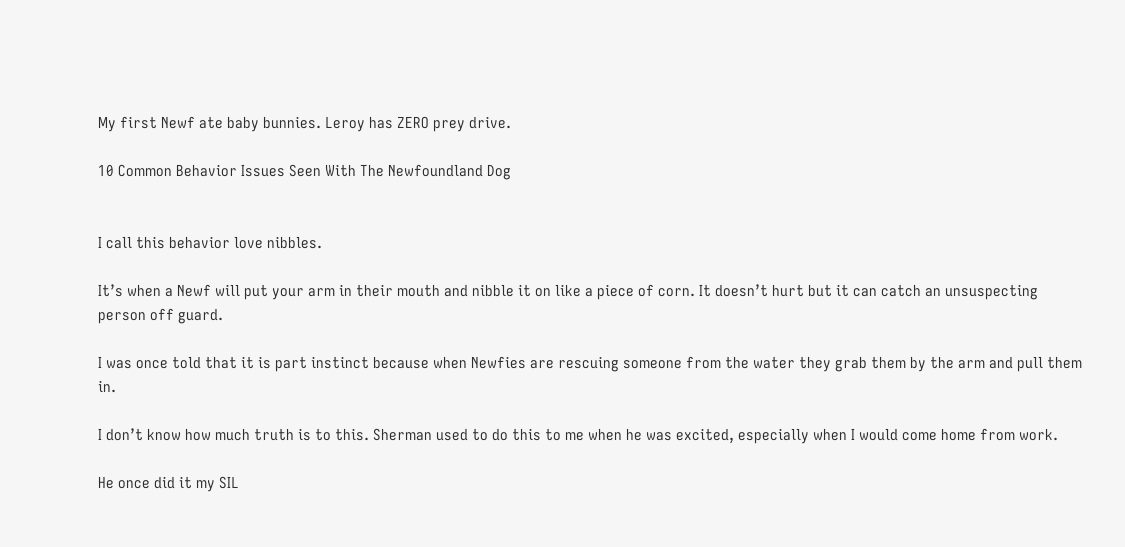My first Newf ate baby bunnies. Leroy has ZERO prey drive.

10 Common Behavior Issues Seen With The Newfoundland Dog


I call this behavior love nibbles.

It’s when a Newf will put your arm in their mouth and nibble it on like a piece of corn. It doesn’t hurt but it can catch an unsuspecting person off guard.

I was once told that it is part instinct because when Newfies are rescuing someone from the water they grab them by the arm and pull them in.

I don’t know how much truth is to this. Sherman used to do this to me when he was excited, especially when I would come home from work.

He once did it my SIL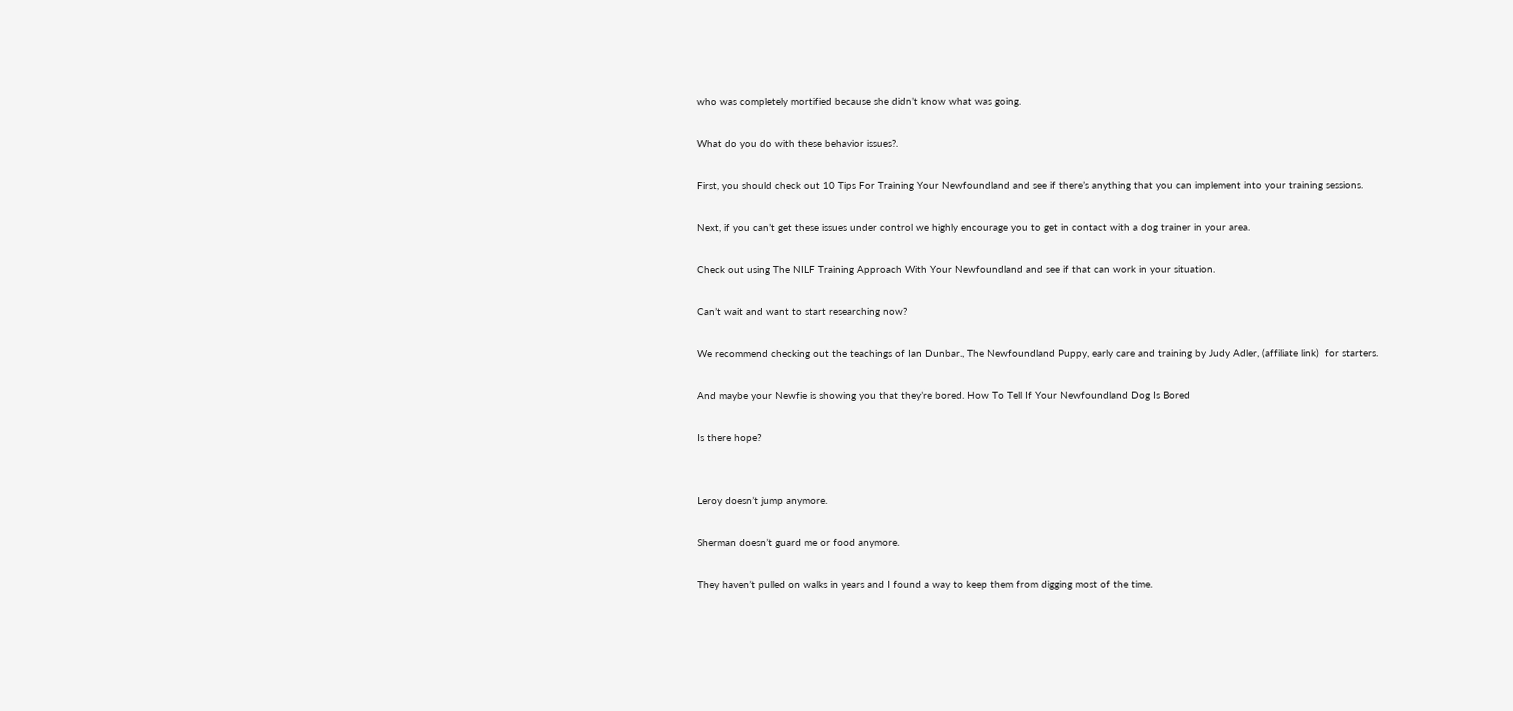who was completely mortified because she didn’t know what was going.

What do you do with these behavior issues?.

First, you should check out 10 Tips For Training Your Newfoundland and see if there’s anything that you can implement into your training sessions.

Next, if you can’t get these issues under control we highly encourage you to get in contact with a dog trainer in your area.

Check out using The NILF Training Approach With Your Newfoundland and see if that can work in your situation.

Can’t wait and want to start researching now?

We recommend checking out the teachings of Ian Dunbar., The Newfoundland Puppy, early care and training by Judy Adler, (affiliate link)  for starters.

And maybe your Newfie is showing you that they’re bored. How To Tell If Your Newfoundland Dog Is Bored

Is there hope?


Leroy doesn’t jump anymore.

Sherman doesn’t guard me or food anymore.

They haven’t pulled on walks in years and I found a way to keep them from digging most of the time.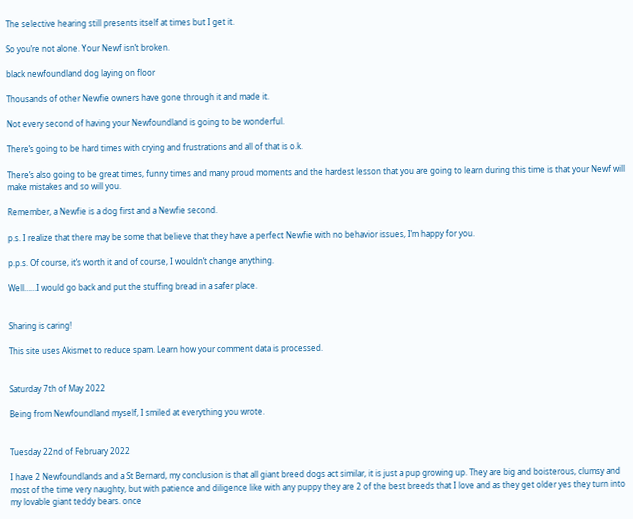The selective hearing still presents itself at times but I get it.

So you’re not alone. Your Newf isn’t broken.

black newfoundland dog laying on floor

Thousands of other Newfie owners have gone through it and made it.

Not every second of having your Newfoundland is going to be wonderful.

There’s going to be hard times with crying and frustrations and all of that is o.k.

There’s also going to be great times, funny times and many proud moments and the hardest lesson that you are going to learn during this time is that your Newf will make mistakes and so will you.

Remember, a Newfie is a dog first and a Newfie second.

p.s. I realize that there may be some that believe that they have a perfect Newfie with no behavior issues, I’m happy for you.

p.p.s. Of course, it’s worth it and of course, I wouldn’t change anything.

Well……I would go back and put the stuffing bread in a safer place.


Sharing is caring!

This site uses Akismet to reduce spam. Learn how your comment data is processed.


Saturday 7th of May 2022

Being from Newfoundland myself, I smiled at everything you wrote.


Tuesday 22nd of February 2022

I have 2 Newfoundlands and a St Bernard, my conclusion is that all giant breed dogs act similar, it is just a pup growing up. They are big and boisterous, clumsy and most of the time very naughty, but with patience and diligence like with any puppy they are 2 of the best breeds that I love and as they get older yes they turn into my lovable giant teddy bears. once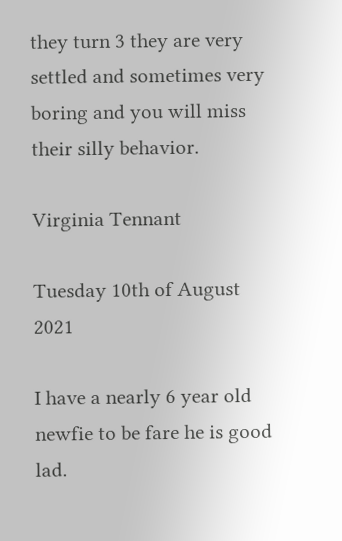they turn 3 they are very settled and sometimes very boring and you will miss their silly behavior.

Virginia Tennant

Tuesday 10th of August 2021

I have a nearly 6 year old newfie to be fare he is good lad.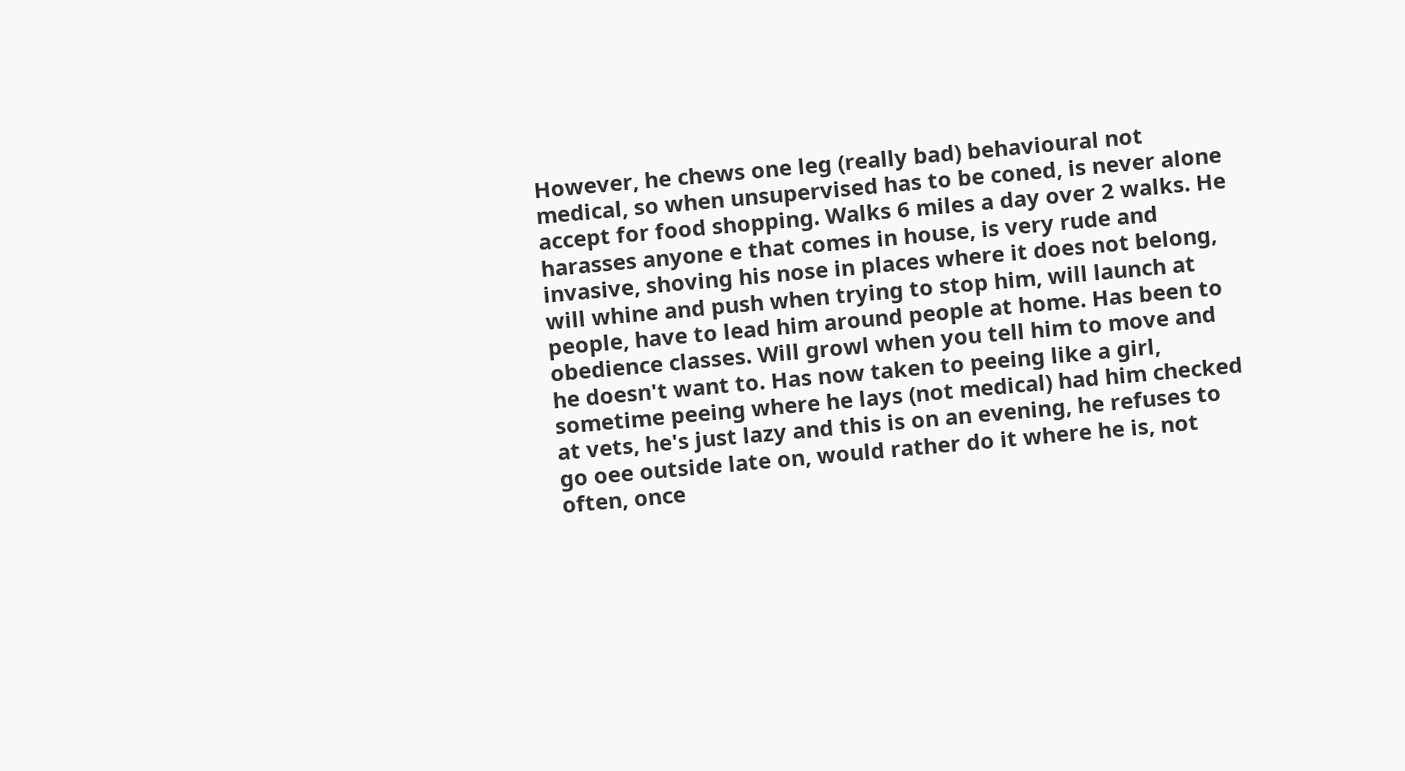However, he chews one leg (really bad) behavioural not medical, so when unsupervised has to be coned, is never alone accept for food shopping. Walks 6 miles a day over 2 walks. He harasses anyone e that comes in house, is very rude and invasive, shoving his nose in places where it does not belong, will whine and push when trying to stop him, will launch at people, have to lead him around people at home. Has been to obedience classes. Will growl when you tell him to move and he doesn't want to. Has now taken to peeing like a girl, sometime peeing where he lays (not medical) had him checked at vets, he's just lazy and this is on an evening, he refuses to go oee outside late on, would rather do it where he is, not often, once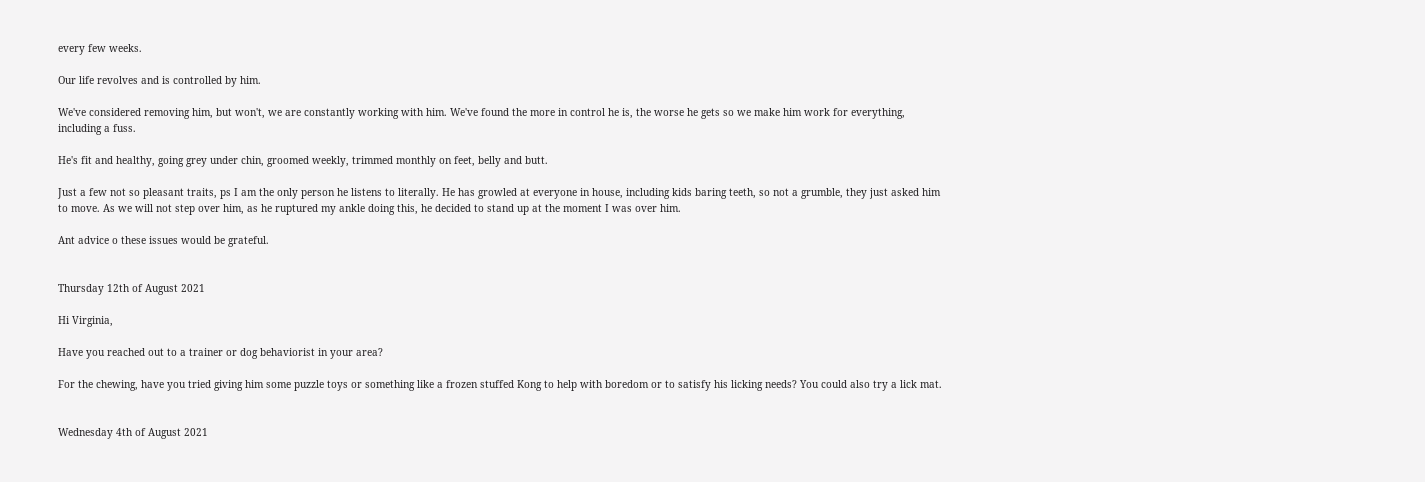every few weeks.

Our life revolves and is controlled by him.

We've considered removing him, but won't, we are constantly working with him. We've found the more in control he is, the worse he gets so we make him work for everything, including a fuss.

He's fit and healthy, going grey under chin, groomed weekly, trimmed monthly on feet, belly and butt.

Just a few not so pleasant traits, ps I am the only person he listens to literally. He has growled at everyone in house, including kids baring teeth, so not a grumble, they just asked him to move. As we will not step over him, as he ruptured my ankle doing this, he decided to stand up at the moment I was over him.

Ant advice o these issues would be grateful.


Thursday 12th of August 2021

Hi Virginia,

Have you reached out to a trainer or dog behaviorist in your area?

For the chewing, have you tried giving him some puzzle toys or something like a frozen stuffed Kong to help with boredom or to satisfy his licking needs? You could also try a lick mat.


Wednesday 4th of August 2021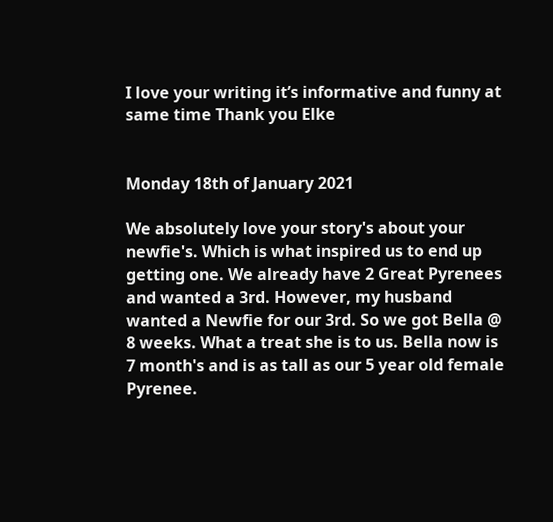I love your writing it’s informative and funny at same time Thank you Elke


Monday 18th of January 2021

We absolutely love your story's about your newfie's. Which is what inspired us to end up getting one. We already have 2 Great Pyrenees and wanted a 3rd. However, my husband wanted a Newfie for our 3rd. So we got Bella @ 8 weeks. What a treat she is to us. Bella now is 7 month's and is as tall as our 5 year old female Pyrenee.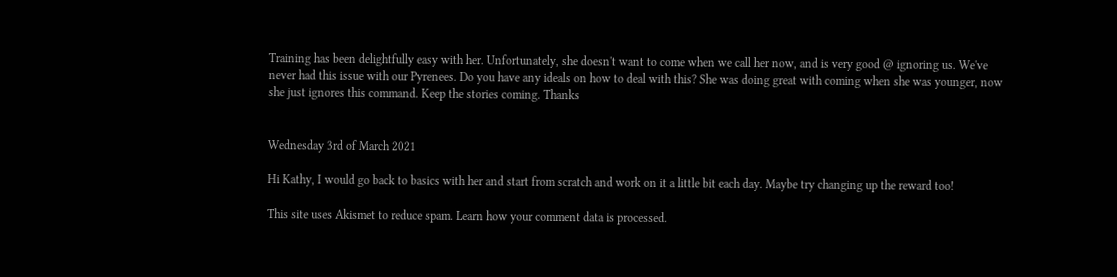Training has been delightfully easy with her. Unfortunately, she doesn't want to come when we call her now, and is very good @ ignoring us. We've never had this issue with our Pyrenees. Do you have any ideals on how to deal with this? She was doing great with coming when she was younger, now she just ignores this command. Keep the stories coming. Thanks


Wednesday 3rd of March 2021

Hi Kathy, I would go back to basics with her and start from scratch and work on it a little bit each day. Maybe try changing up the reward too!

This site uses Akismet to reduce spam. Learn how your comment data is processed.